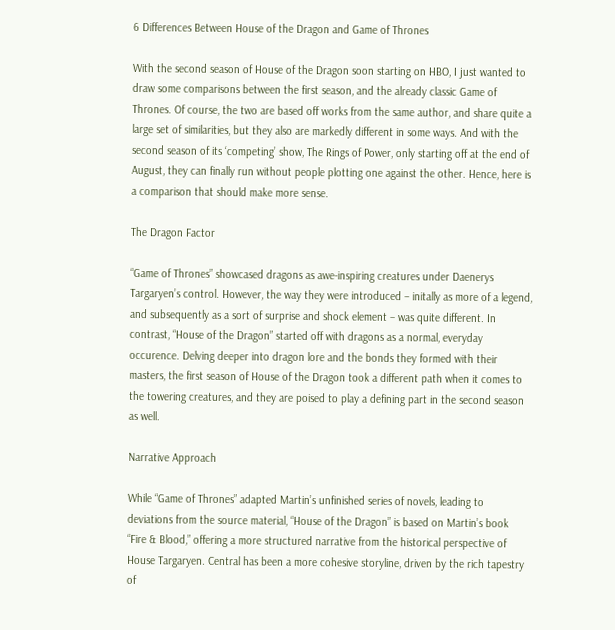6 Differences Between House of the Dragon and Game of Thrones

With the second season of House of the Dragon soon starting on HBO, I just wanted to draw some comparisons between the first season, and the already classic Game of Thrones. Of course, the two are based off works from the same author, and share quite a large set of similarities, but they also are markedly different in some ways. And with the second season of its ‘competing’ show, The Rings of Power, only starting off at the end of August, they can finally run without people plotting one against the other. Hence, here is a comparison that should make more sense.

The Dragon Factor

“Game of Thrones” showcased dragons as awe-inspiring creatures under Daenerys Targaryen’s control. However, the way they were introduced – initally as more of a legend, and subsequently as a sort of surprise and shock element – was quite different. In contrast, “House of the Dragon” started off with dragons as a normal, everyday occurence. Delving deeper into dragon lore and the bonds they formed with their masters, the first season of House of the Dragon took a different path when it comes to the towering creatures, and they are poised to play a defining part in the second season as well.

Narrative Approach

While “Game of Thrones” adapted Martin’s unfinished series of novels, leading to deviations from the source material, “House of the Dragon” is based on Martin’s book “Fire & Blood,” offering a more structured narrative from the historical perspective of House Targaryen. Central has been a more cohesive storyline, driven by the rich tapestry of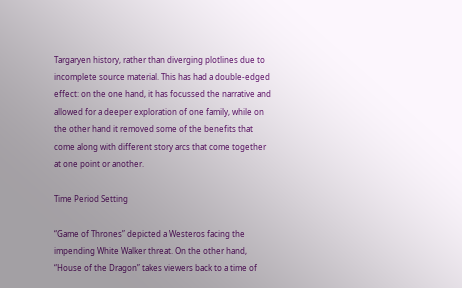Targaryen history, rather than diverging plotlines due to incomplete source material. This has had a double-edged effect: on the one hand, it has focussed the narrative and allowed for a deeper exploration of one family, while on the other hand it removed some of the benefits that come along with different story arcs that come together at one point or another.

Time Period Setting

“Game of Thrones” depicted a Westeros facing the impending White Walker threat. On the other hand, “House of the Dragon” takes viewers back to a time of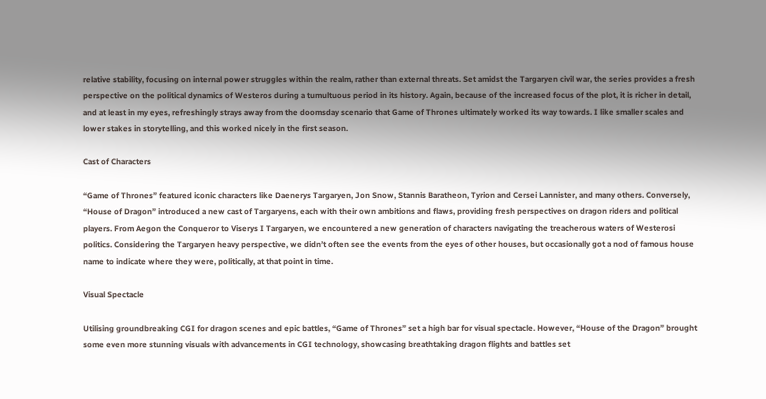relative stability, focusing on internal power struggles within the realm, rather than external threats. Set amidst the Targaryen civil war, the series provides a fresh perspective on the political dynamics of Westeros during a tumultuous period in its history. Again, because of the increased focus of the plot, it is richer in detail, and at least in my eyes, refreshingly strays away from the doomsday scenario that Game of Thrones ultimately worked its way towards. I like smaller scales and lower stakes in storytelling, and this worked nicely in the first season.

Cast of Characters

“Game of Thrones” featured iconic characters like Daenerys Targaryen, Jon Snow, Stannis Baratheon, Tyrion and Cersei Lannister, and many others. Conversely, “House of Dragon” introduced a new cast of Targaryens, each with their own ambitions and flaws, providing fresh perspectives on dragon riders and political players. From Aegon the Conqueror to Viserys I Targaryen, we encountered a new generation of characters navigating the treacherous waters of Westerosi politics. Considering the Targaryen heavy perspective, we didn’t often see the events from the eyes of other houses, but occasionally got a nod of famous house name to indicate where they were, politically, at that point in time.

Visual Spectacle

Utilising groundbreaking CGI for dragon scenes and epic battles, “Game of Thrones” set a high bar for visual spectacle. However, “House of the Dragon” brought some even more stunning visuals with advancements in CGI technology, showcasing breathtaking dragon flights and battles set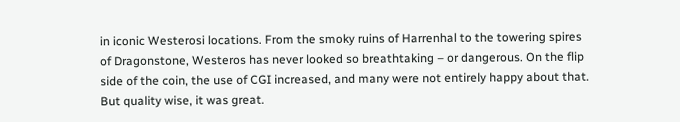in iconic Westerosi locations. From the smoky ruins of Harrenhal to the towering spires of Dragonstone, Westeros has never looked so breathtaking – or dangerous. On the flip side of the coin, the use of CGI increased, and many were not entirely happy about that. But quality wise, it was great.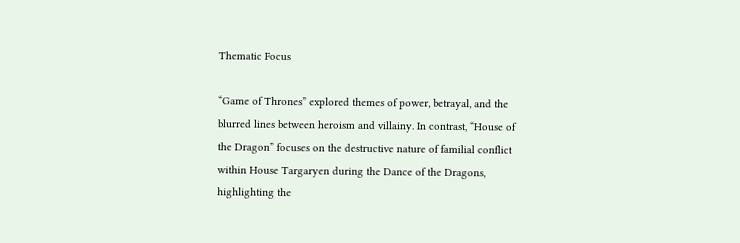Thematic Focus

“Game of Thrones” explored themes of power, betrayal, and the blurred lines between heroism and villainy. In contrast, “House of the Dragon” focuses on the destructive nature of familial conflict within House Targaryen during the Dance of the Dragons, highlighting the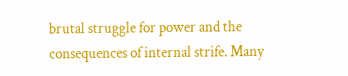brutal struggle for power and the consequences of internal strife. Many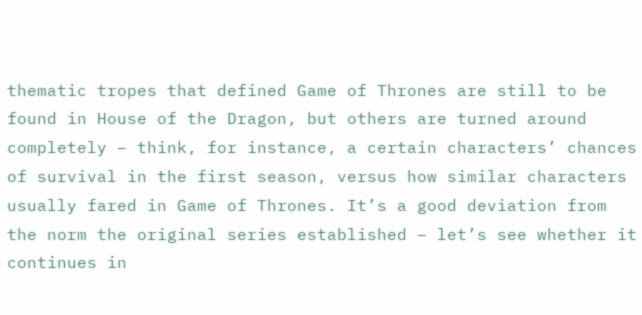thematic tropes that defined Game of Thrones are still to be found in House of the Dragon, but others are turned around completely – think, for instance, a certain characters’ chances of survival in the first season, versus how similar characters usually fared in Game of Thrones. It’s a good deviation from the norm the original series established – let’s see whether it continues in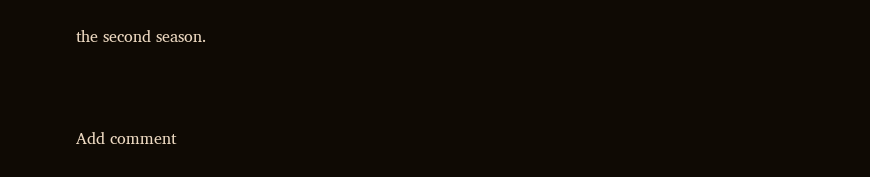the second season.



Add comment